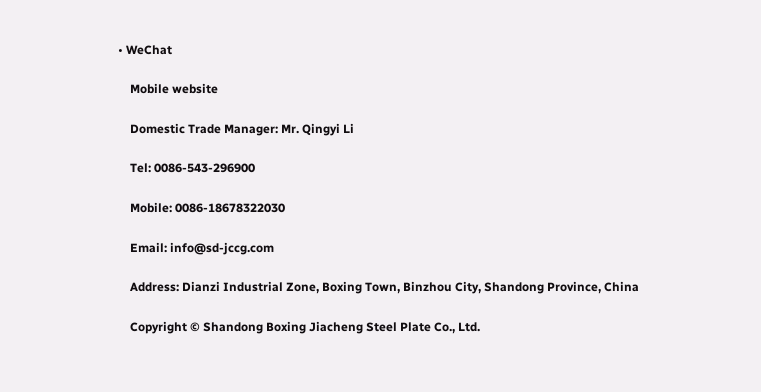• WeChat

    Mobile website

    Domestic Trade Manager: Mr. Qingyi Li

    Tel: 0086-543-296900

    Mobile: 0086-18678322030

    Email: info@sd-jccg.com

    Address: Dianzi Industrial Zone, Boxing Town, Binzhou City, Shandong Province, China

    Copyright © Shandong Boxing Jiacheng Steel Plate Co., Ltd.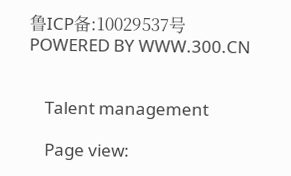鲁ICP备:10029537号    POWERED BY WWW.300.CN


    Talent management

    Page view: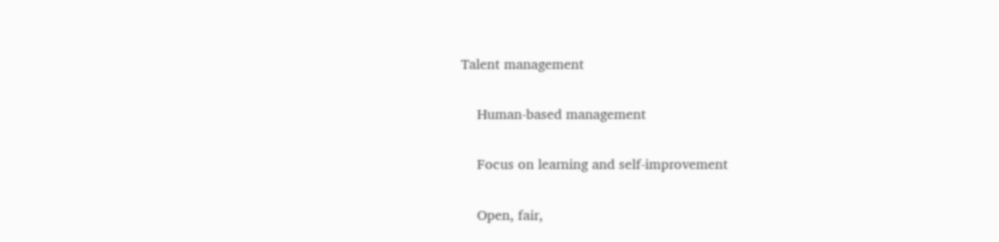Talent management

    Human-based management

    Focus on learning and self-improvement

    Open, fair,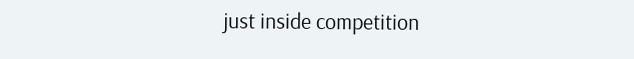just inside competition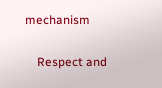mechanism

    Respect and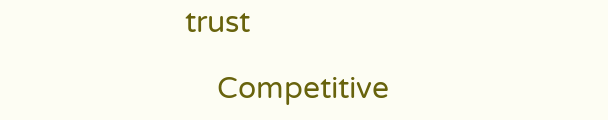trust

    Competitive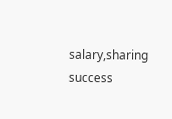salary,sharing success